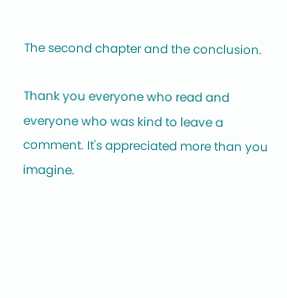The second chapter and the conclusion.

Thank you everyone who read and everyone who was kind to leave a comment. It's appreciated more than you imagine.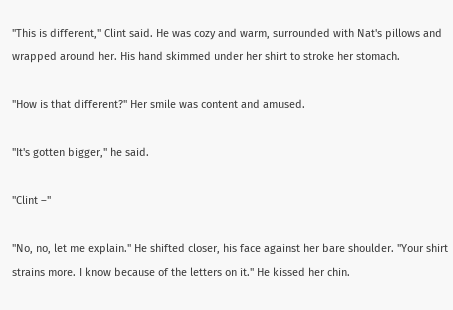"This is different," Clint said. He was cozy and warm, surrounded with Nat's pillows and wrapped around her. His hand skimmed under her shirt to stroke her stomach.

"How is that different?" Her smile was content and amused.

"It's gotten bigger," he said.

"Clint –"

"No, no, let me explain." He shifted closer, his face against her bare shoulder. "Your shirt strains more. I know because of the letters on it." He kissed her chin.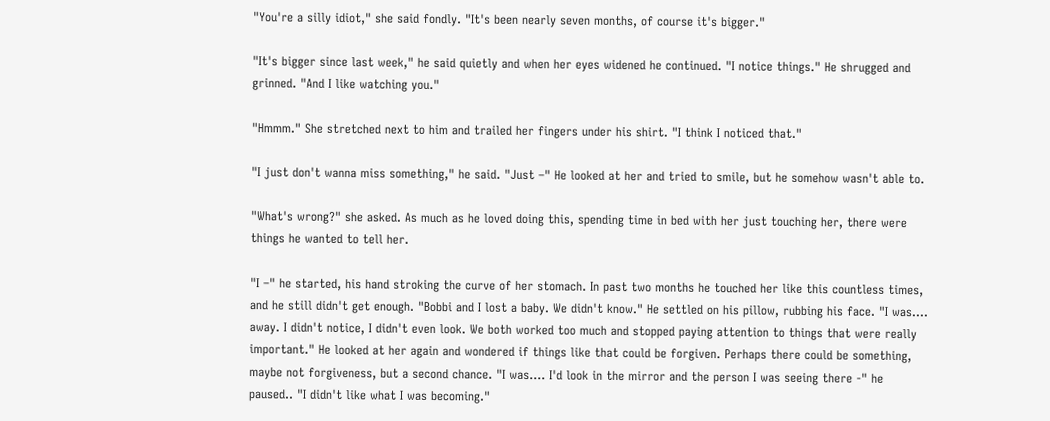"You're a silly idiot," she said fondly. "It's been nearly seven months, of course it's bigger."

"It's bigger since last week," he said quietly and when her eyes widened he continued. "I notice things." He shrugged and grinned. "And I like watching you."

"Hmmm." She stretched next to him and trailed her fingers under his shirt. "I think I noticed that."

"I just don't wanna miss something," he said. "Just –" He looked at her and tried to smile, but he somehow wasn't able to.

"What's wrong?" she asked. As much as he loved doing this, spending time in bed with her just touching her, there were things he wanted to tell her.

"I –" he started, his hand stroking the curve of her stomach. In past two months he touched her like this countless times, and he still didn't get enough. "Bobbi and I lost a baby. We didn't know." He settled on his pillow, rubbing his face. "I was…. away. I didn't notice, I didn't even look. We both worked too much and stopped paying attention to things that were really important." He looked at her again and wondered if things like that could be forgiven. Perhaps there could be something, maybe not forgiveness, but a second chance. "I was…. I'd look in the mirror and the person I was seeing there -" he paused.. "I didn't like what I was becoming."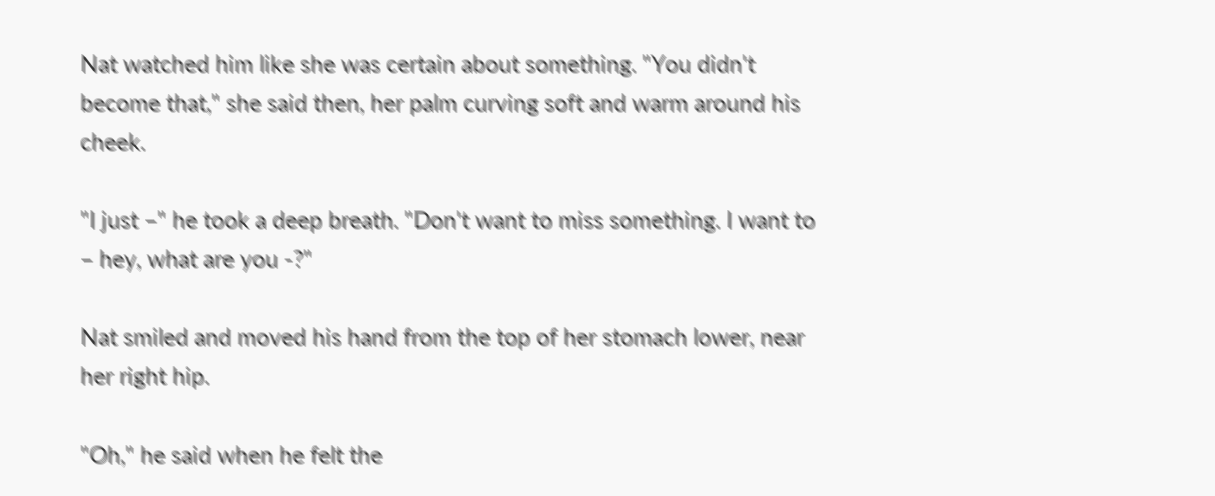Nat watched him like she was certain about something. "You didn't become that," she said then, her palm curving soft and warm around his cheek.

"I just –" he took a deep breath. "Don't want to miss something. I want to – hey, what are you -?"

Nat smiled and moved his hand from the top of her stomach lower, near her right hip.

"Oh," he said when he felt the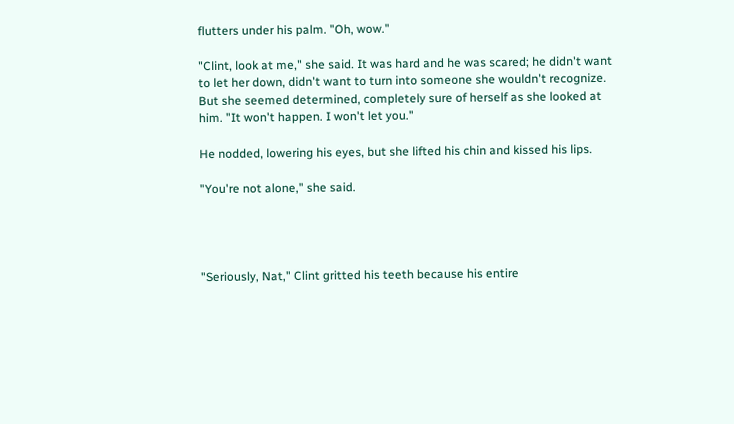flutters under his palm. "Oh, wow."

"Clint, look at me," she said. It was hard and he was scared; he didn't want to let her down, didn't want to turn into someone she wouldn't recognize. But she seemed determined, completely sure of herself as she looked at him. "It won't happen. I won't let you."

He nodded, lowering his eyes, but she lifted his chin and kissed his lips.

"You're not alone," she said.




"Seriously, Nat," Clint gritted his teeth because his entire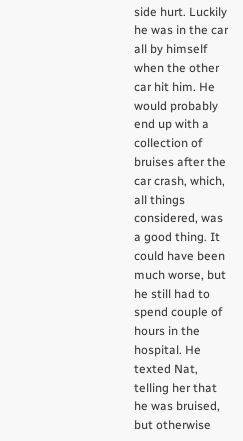side hurt. Luckily he was in the car all by himself when the other car hit him. He would probably end up with a collection of bruises after the car crash, which, all things considered, was a good thing. It could have been much worse, but he still had to spend couple of hours in the hospital. He texted Nat, telling her that he was bruised, but otherwise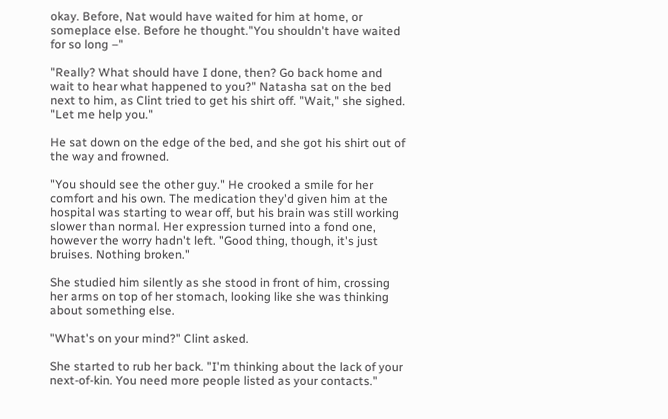okay. Before, Nat would have waited for him at home, or someplace else. Before he thought."You shouldn't have waited for so long –"

"Really? What should have I done, then? Go back home and wait to hear what happened to you?" Natasha sat on the bed next to him, as Clint tried to get his shirt off. "Wait," she sighed. "Let me help you."

He sat down on the edge of the bed, and she got his shirt out of the way and frowned.

"You should see the other guy." He crooked a smile for her comfort and his own. The medication they'd given him at the hospital was starting to wear off, but his brain was still working slower than normal. Her expression turned into a fond one, however the worry hadn't left. "Good thing, though, it's just bruises. Nothing broken."

She studied him silently as she stood in front of him, crossing her arms on top of her stomach, looking like she was thinking about something else.

"What's on your mind?" Clint asked.

She started to rub her back. "I'm thinking about the lack of your next-of-kin. You need more people listed as your contacts."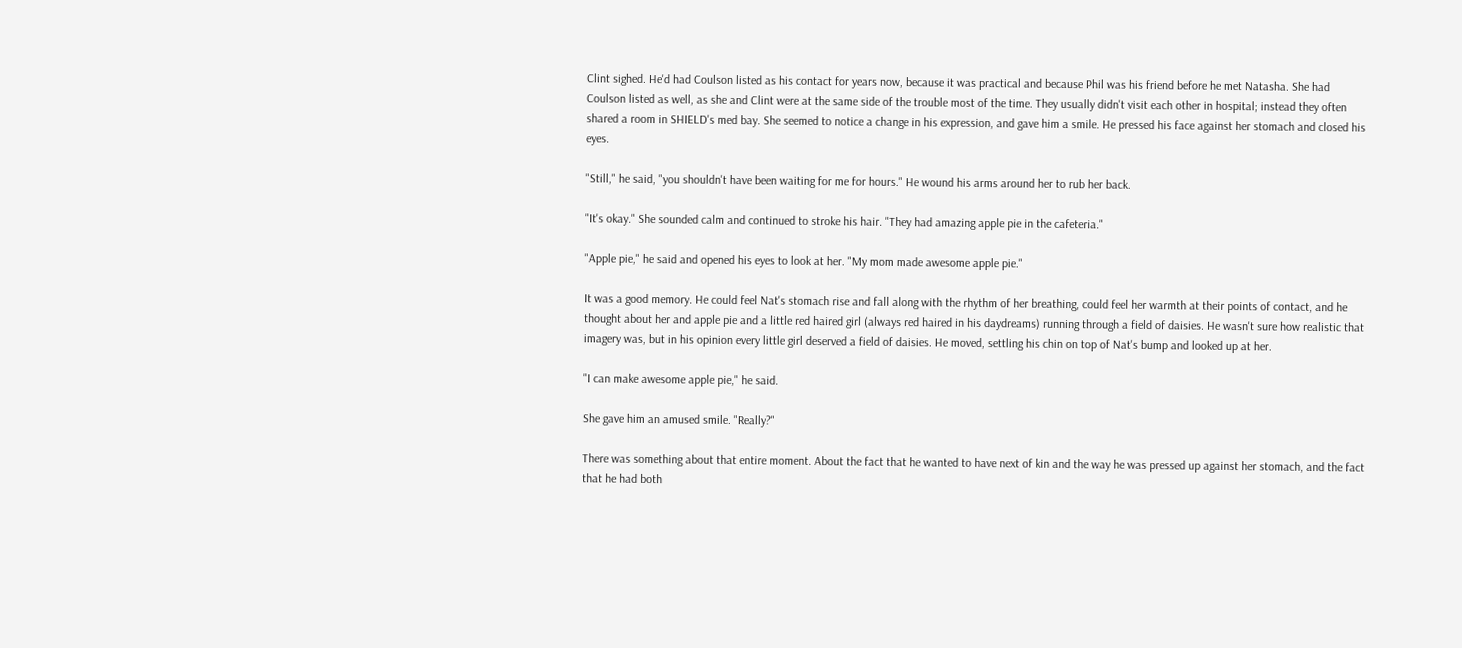Clint sighed. He'd had Coulson listed as his contact for years now, because it was practical and because Phil was his friend before he met Natasha. She had Coulson listed as well, as she and Clint were at the same side of the trouble most of the time. They usually didn't visit each other in hospital; instead they often shared a room in SHIELD's med bay. She seemed to notice a change in his expression, and gave him a smile. He pressed his face against her stomach and closed his eyes.

"Still," he said, "you shouldn't have been waiting for me for hours." He wound his arms around her to rub her back.

"It's okay." She sounded calm and continued to stroke his hair. "They had amazing apple pie in the cafeteria."

"Apple pie," he said and opened his eyes to look at her. "My mom made awesome apple pie."

It was a good memory. He could feel Nat's stomach rise and fall along with the rhythm of her breathing, could feel her warmth at their points of contact, and he thought about her and apple pie and a little red haired girl (always red haired in his daydreams) running through a field of daisies. He wasn't sure how realistic that imagery was, but in his opinion every little girl deserved a field of daisies. He moved, settling his chin on top of Nat's bump and looked up at her.

"I can make awesome apple pie," he said.

She gave him an amused smile. "Really?"

There was something about that entire moment. About the fact that he wanted to have next of kin and the way he was pressed up against her stomach, and the fact that he had both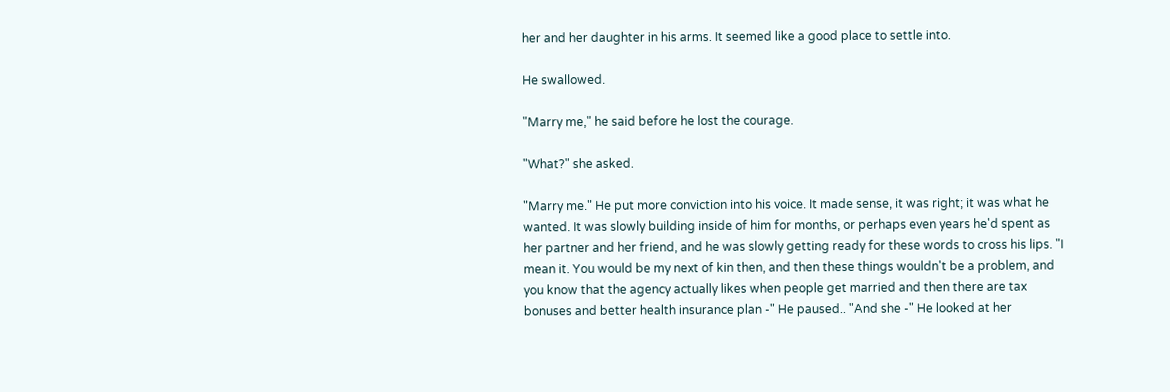her and her daughter in his arms. It seemed like a good place to settle into.

He swallowed.

"Marry me," he said before he lost the courage.

"What?" she asked.

"Marry me." He put more conviction into his voice. It made sense, it was right; it was what he wanted. It was slowly building inside of him for months, or perhaps even years he'd spent as her partner and her friend, and he was slowly getting ready for these words to cross his lips. "I mean it. You would be my next of kin then, and then these things wouldn't be a problem, and you know that the agency actually likes when people get married and then there are tax bonuses and better health insurance plan -" He paused.. "And she -" He looked at her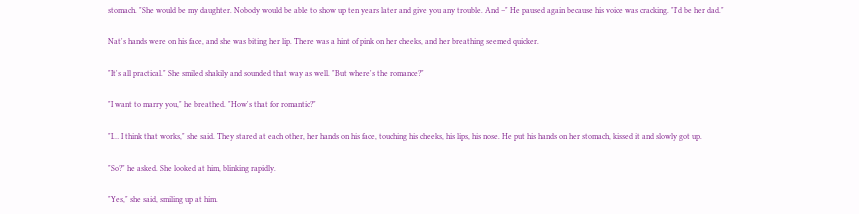stomach. "She would be my daughter. Nobody would be able to show up ten years later and give you any trouble. And –" He paused again because his voice was cracking. "I'd be her dad."

Nat's hands were on his face, and she was biting her lip. There was a hint of pink on her cheeks, and her breathing seemed quicker.

"It's all practical." She smiled shakily and sounded that way as well. "But where's the romance?"

"I want to marry you," he breathed. "How's that for romantic?"

"I… I think that works," she said. They stared at each other, her hands on his face, touching his cheeks, his lips, his nose. He put his hands on her stomach, kissed it and slowly got up.

"So?" he asked. She looked at him, blinking rapidly.

"Yes," she said, smiling up at him.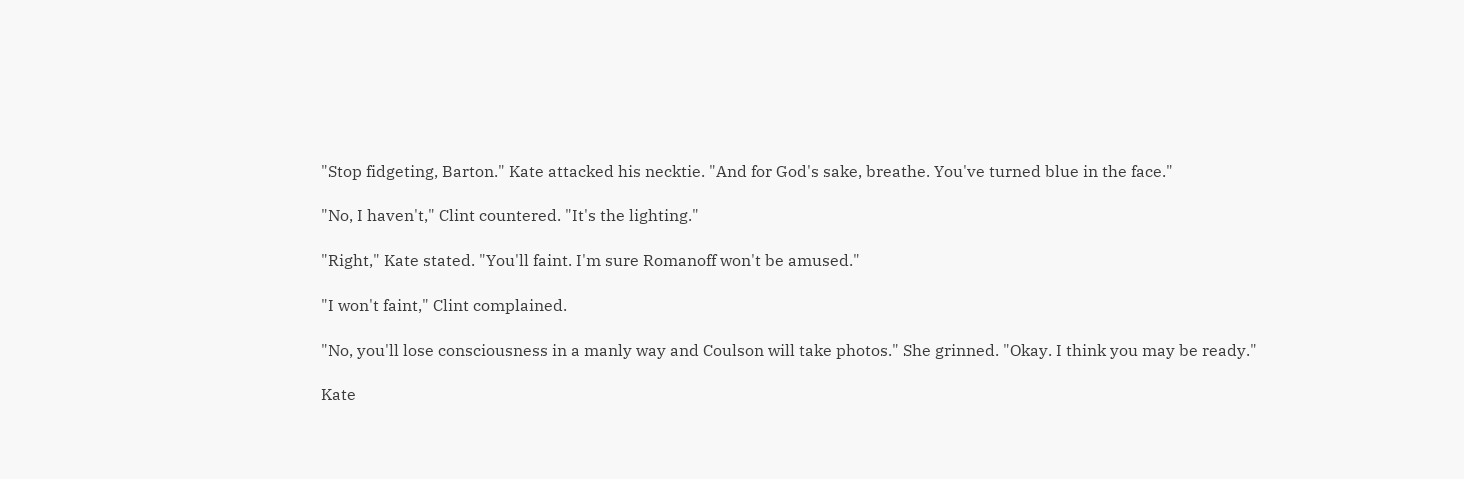"Stop fidgeting, Barton." Kate attacked his necktie. "And for God's sake, breathe. You've turned blue in the face."

"No, I haven't," Clint countered. "It's the lighting."

"Right," Kate stated. "You'll faint. I'm sure Romanoff won't be amused."

"I won't faint," Clint complained.

"No, you'll lose consciousness in a manly way and Coulson will take photos." She grinned. "Okay. I think you may be ready."

Kate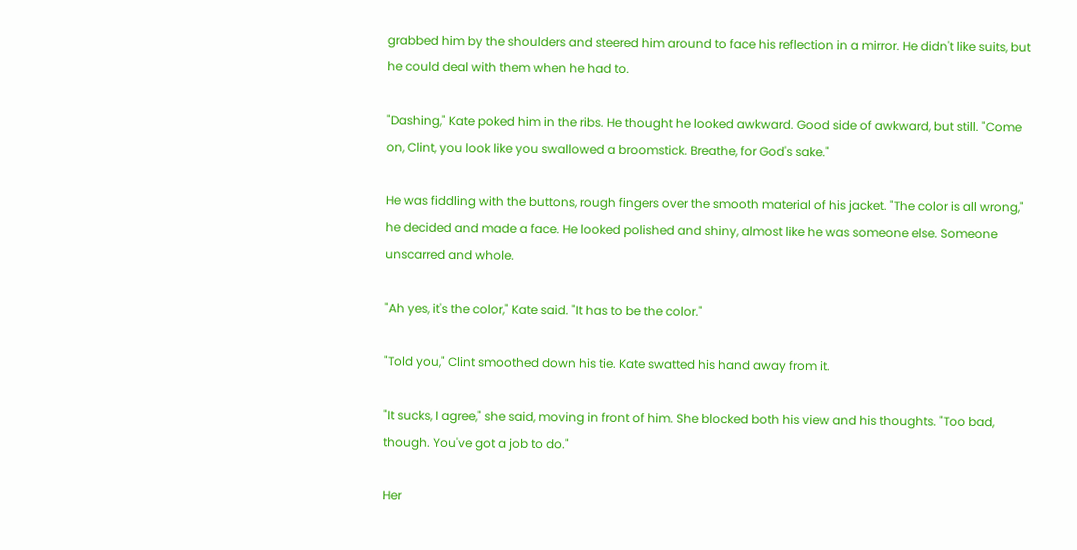grabbed him by the shoulders and steered him around to face his reflection in a mirror. He didn't like suits, but he could deal with them when he had to.

"Dashing," Kate poked him in the ribs. He thought he looked awkward. Good side of awkward, but still. "Come on, Clint, you look like you swallowed a broomstick. Breathe, for God's sake."

He was fiddling with the buttons, rough fingers over the smooth material of his jacket. "The color is all wrong," he decided and made a face. He looked polished and shiny, almost like he was someone else. Someone unscarred and whole.

"Ah yes, it's the color," Kate said. "It has to be the color."

"Told you," Clint smoothed down his tie. Kate swatted his hand away from it.

"It sucks, I agree," she said, moving in front of him. She blocked both his view and his thoughts. "Too bad, though. You've got a job to do."

Her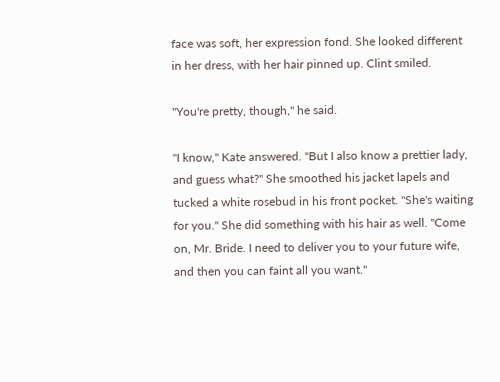face was soft, her expression fond. She looked different in her dress, with her hair pinned up. Clint smiled.

"You're pretty, though," he said.

"I know," Kate answered. "But I also know a prettier lady, and guess what?" She smoothed his jacket lapels and tucked a white rosebud in his front pocket. "She's waiting for you." She did something with his hair as well. "Come on, Mr. Bride. I need to deliver you to your future wife, and then you can faint all you want."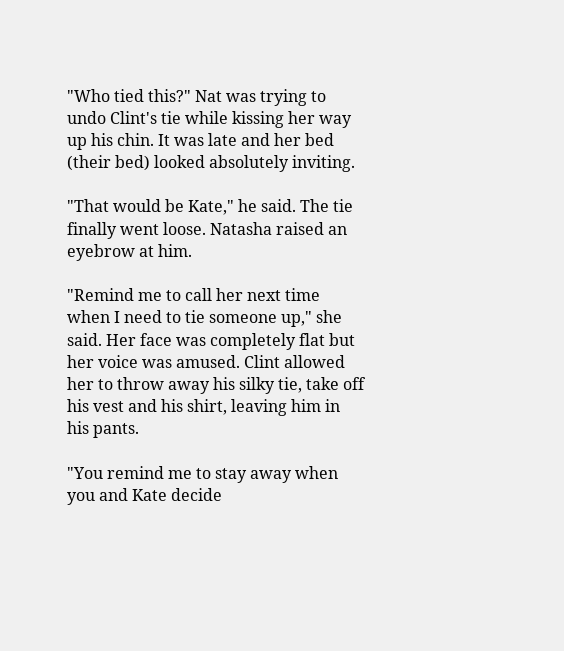"Who tied this?" Nat was trying to undo Clint's tie while kissing her way up his chin. It was late and her bed (their bed) looked absolutely inviting.

"That would be Kate," he said. The tie finally went loose. Natasha raised an eyebrow at him.

"Remind me to call her next time when I need to tie someone up," she said. Her face was completely flat but her voice was amused. Clint allowed her to throw away his silky tie, take off his vest and his shirt, leaving him in his pants.

"You remind me to stay away when you and Kate decide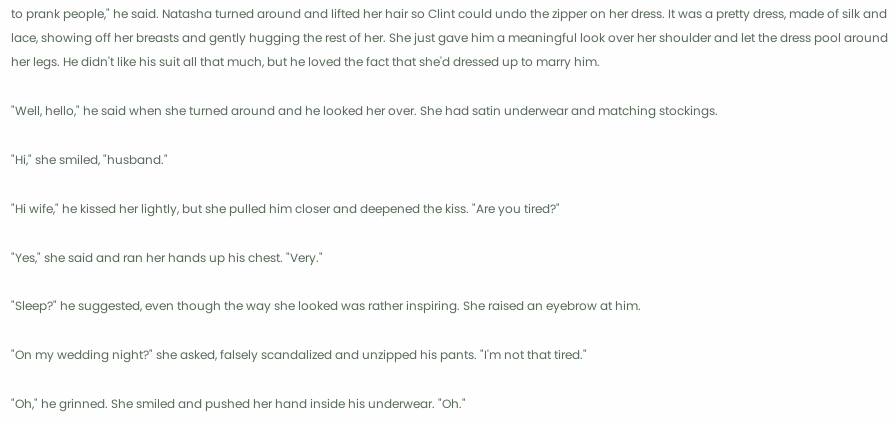to prank people," he said. Natasha turned around and lifted her hair so Clint could undo the zipper on her dress. It was a pretty dress, made of silk and lace, showing off her breasts and gently hugging the rest of her. She just gave him a meaningful look over her shoulder and let the dress pool around her legs. He didn't like his suit all that much, but he loved the fact that she'd dressed up to marry him.

"Well, hello," he said when she turned around and he looked her over. She had satin underwear and matching stockings.

"Hi," she smiled, "husband."

"Hi wife," he kissed her lightly, but she pulled him closer and deepened the kiss. "Are you tired?"

"Yes," she said and ran her hands up his chest. "Very."

"Sleep?" he suggested, even though the way she looked was rather inspiring. She raised an eyebrow at him.

"On my wedding night?" she asked, falsely scandalized and unzipped his pants. "I'm not that tired."

"Oh," he grinned. She smiled and pushed her hand inside his underwear. "Oh."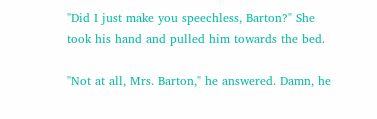"Did I just make you speechless, Barton?" She took his hand and pulled him towards the bed.

"Not at all, Mrs. Barton," he answered. Damn, he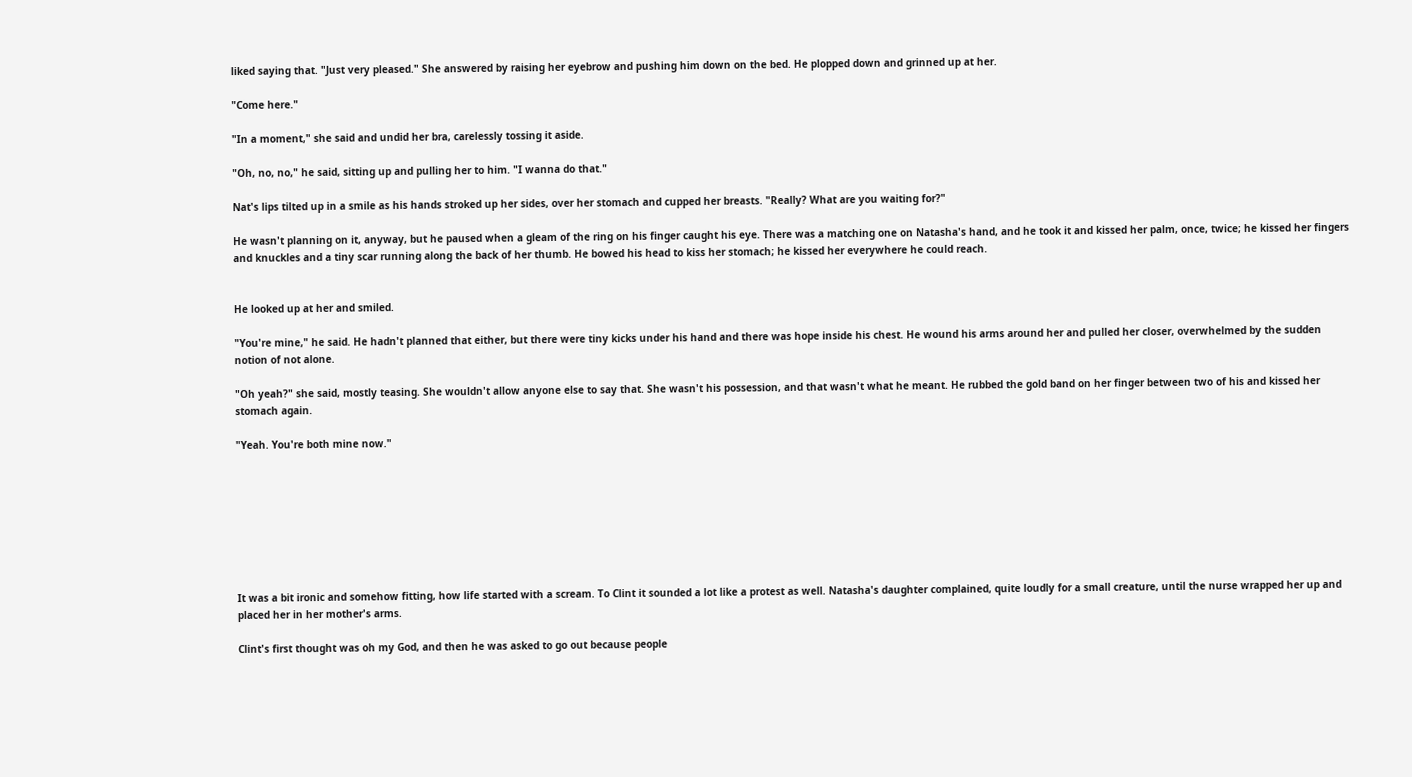liked saying that. "Just very pleased." She answered by raising her eyebrow and pushing him down on the bed. He plopped down and grinned up at her.

"Come here."

"In a moment," she said and undid her bra, carelessly tossing it aside.

"Oh, no, no," he said, sitting up and pulling her to him. "I wanna do that."

Nat's lips tilted up in a smile as his hands stroked up her sides, over her stomach and cupped her breasts. "Really? What are you waiting for?"

He wasn't planning on it, anyway, but he paused when a gleam of the ring on his finger caught his eye. There was a matching one on Natasha's hand, and he took it and kissed her palm, once, twice; he kissed her fingers and knuckles and a tiny scar running along the back of her thumb. He bowed his head to kiss her stomach; he kissed her everywhere he could reach.


He looked up at her and smiled.

"You're mine," he said. He hadn't planned that either, but there were tiny kicks under his hand and there was hope inside his chest. He wound his arms around her and pulled her closer, overwhelmed by the sudden notion of not alone.

"Oh yeah?" she said, mostly teasing. She wouldn't allow anyone else to say that. She wasn't his possession, and that wasn't what he meant. He rubbed the gold band on her finger between two of his and kissed her stomach again.

"Yeah. You're both mine now."








It was a bit ironic and somehow fitting, how life started with a scream. To Clint it sounded a lot like a protest as well. Natasha's daughter complained, quite loudly for a small creature, until the nurse wrapped her up and placed her in her mother's arms.

Clint's first thought was oh my God, and then he was asked to go out because people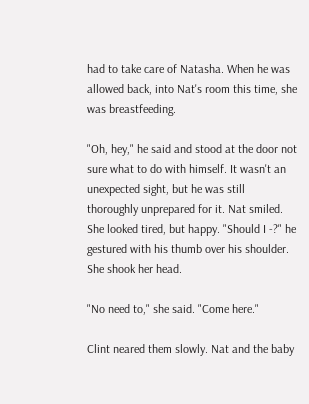had to take care of Natasha. When he was allowed back, into Nat's room this time, she was breastfeeding.

"Oh, hey," he said and stood at the door not sure what to do with himself. It wasn't an unexpected sight, but he was still thoroughly unprepared for it. Nat smiled. She looked tired, but happy. "Should I -?" he gestured with his thumb over his shoulder. She shook her head.

"No need to," she said. "Come here."

Clint neared them slowly. Nat and the baby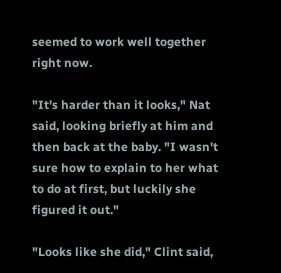seemed to work well together right now.

"It's harder than it looks," Nat said, looking briefly at him and then back at the baby. "I wasn't sure how to explain to her what to do at first, but luckily she figured it out."

"Looks like she did," Clint said,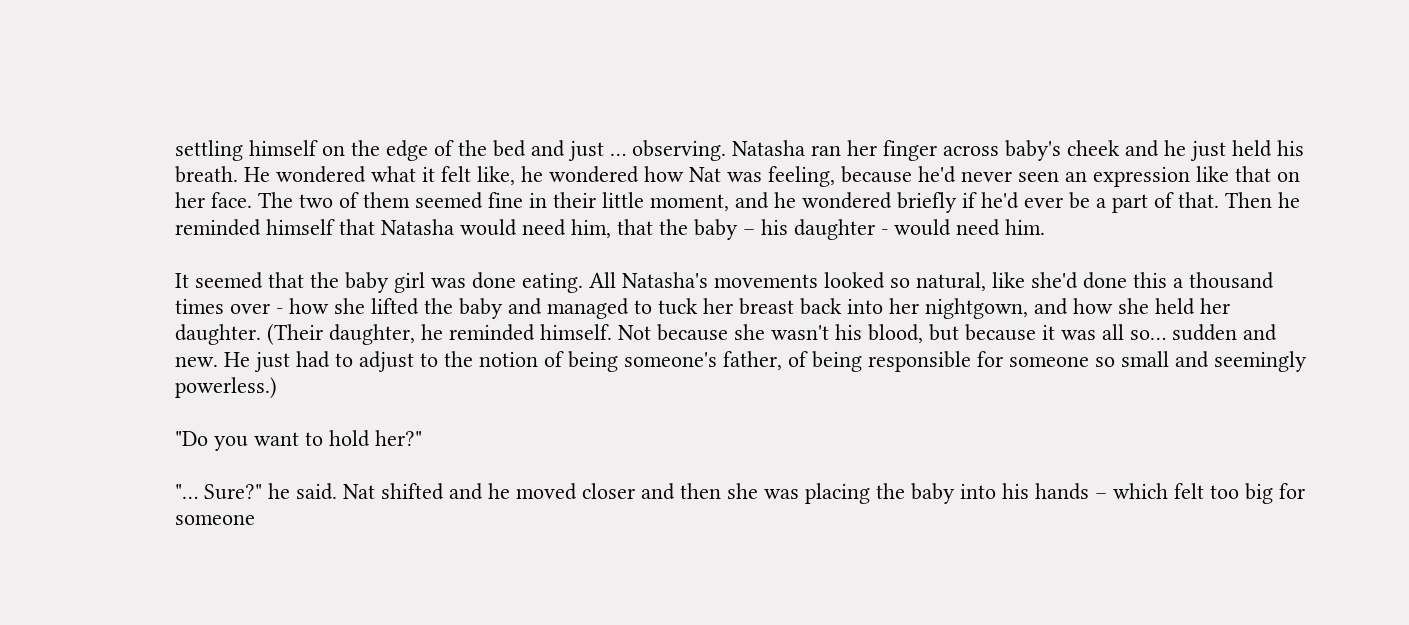settling himself on the edge of the bed and just … observing. Natasha ran her finger across baby's cheek and he just held his breath. He wondered what it felt like, he wondered how Nat was feeling, because he'd never seen an expression like that on her face. The two of them seemed fine in their little moment, and he wondered briefly if he'd ever be a part of that. Then he reminded himself that Natasha would need him, that the baby – his daughter - would need him.

It seemed that the baby girl was done eating. All Natasha's movements looked so natural, like she'd done this a thousand times over - how she lifted the baby and managed to tuck her breast back into her nightgown, and how she held her daughter. (Their daughter, he reminded himself. Not because she wasn't his blood, but because it was all so… sudden and new. He just had to adjust to the notion of being someone's father, of being responsible for someone so small and seemingly powerless.)

"Do you want to hold her?"

"… Sure?" he said. Nat shifted and he moved closer and then she was placing the baby into his hands – which felt too big for someone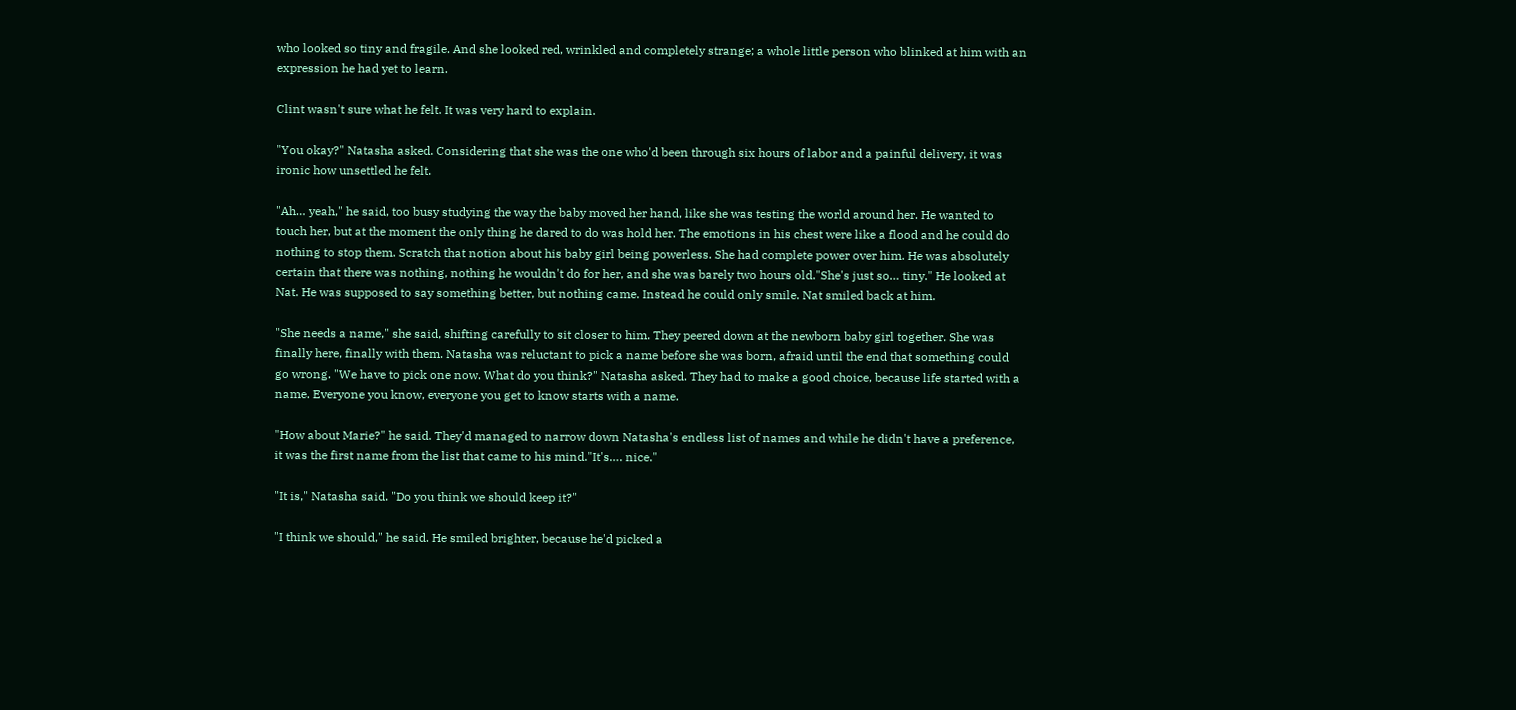who looked so tiny and fragile. And she looked red, wrinkled and completely strange; a whole little person who blinked at him with an expression he had yet to learn.

Clint wasn't sure what he felt. It was very hard to explain.

"You okay?" Natasha asked. Considering that she was the one who'd been through six hours of labor and a painful delivery, it was ironic how unsettled he felt.

"Ah… yeah," he said, too busy studying the way the baby moved her hand, like she was testing the world around her. He wanted to touch her, but at the moment the only thing he dared to do was hold her. The emotions in his chest were like a flood and he could do nothing to stop them. Scratch that notion about his baby girl being powerless. She had complete power over him. He was absolutely certain that there was nothing, nothing he wouldn't do for her, and she was barely two hours old."She's just so… tiny." He looked at Nat. He was supposed to say something better, but nothing came. Instead he could only smile. Nat smiled back at him.

"She needs a name," she said, shifting carefully to sit closer to him. They peered down at the newborn baby girl together. She was finally here, finally with them. Natasha was reluctant to pick a name before she was born, afraid until the end that something could go wrong. "We have to pick one now. What do you think?" Natasha asked. They had to make a good choice, because life started with a name. Everyone you know, everyone you get to know starts with a name.

"How about Marie?" he said. They'd managed to narrow down Natasha's endless list of names and while he didn't have a preference, it was the first name from the list that came to his mind."It's…. nice."

"It is," Natasha said. "Do you think we should keep it?"

"I think we should," he said. He smiled brighter, because he'd picked a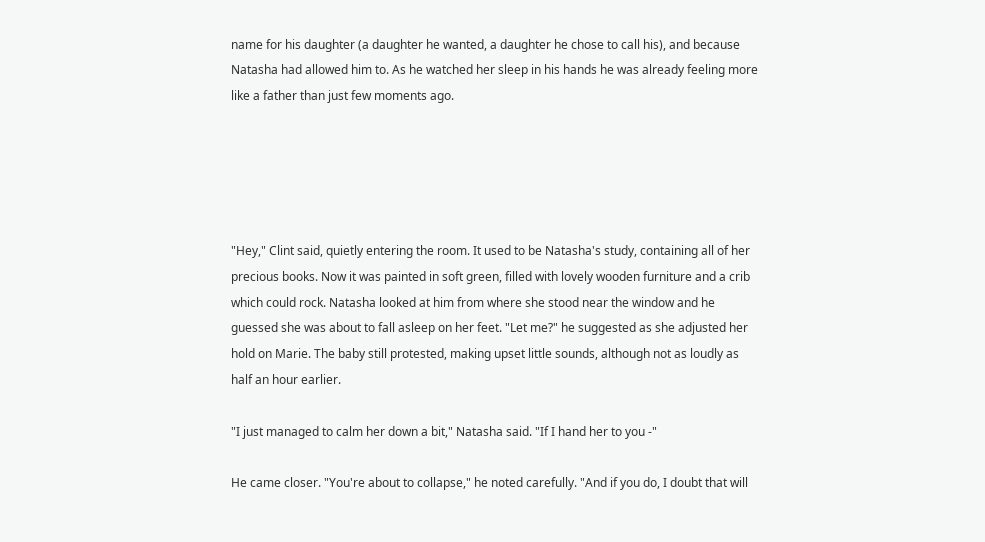name for his daughter (a daughter he wanted, a daughter he chose to call his), and because Natasha had allowed him to. As he watched her sleep in his hands he was already feeling more like a father than just few moments ago.





"Hey," Clint said, quietly entering the room. It used to be Natasha's study, containing all of her precious books. Now it was painted in soft green, filled with lovely wooden furniture and a crib which could rock. Natasha looked at him from where she stood near the window and he guessed she was about to fall asleep on her feet. "Let me?" he suggested as she adjusted her hold on Marie. The baby still protested, making upset little sounds, although not as loudly as half an hour earlier.

"I just managed to calm her down a bit," Natasha said. "If I hand her to you -"

He came closer. "You're about to collapse," he noted carefully. "And if you do, I doubt that will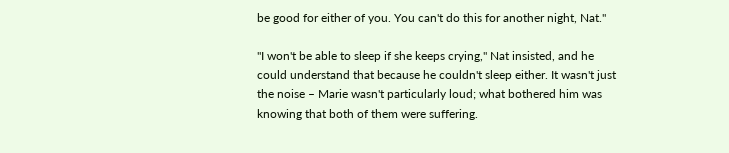be good for either of you. You can't do this for another night, Nat."

"I won't be able to sleep if she keeps crying," Nat insisted, and he could understand that because he couldn't sleep either. It wasn't just the noise – Marie wasn't particularly loud; what bothered him was knowing that both of them were suffering.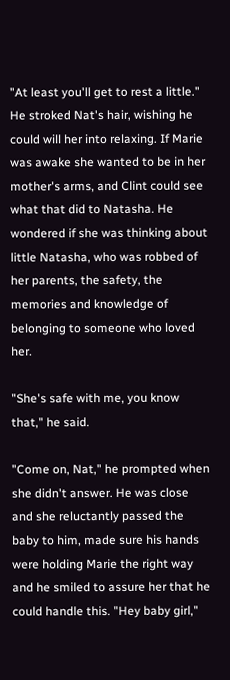"At least you'll get to rest a little." He stroked Nat's hair, wishing he could will her into relaxing. If Marie was awake she wanted to be in her mother's arms, and Clint could see what that did to Natasha. He wondered if she was thinking about little Natasha, who was robbed of her parents, the safety, the memories and knowledge of belonging to someone who loved her.

"She's safe with me, you know that," he said.

"Come on, Nat," he prompted when she didn't answer. He was close and she reluctantly passed the baby to him, made sure his hands were holding Marie the right way and he smiled to assure her that he could handle this. "Hey baby girl,"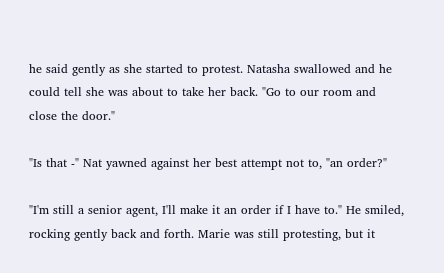he said gently as she started to protest. Natasha swallowed and he could tell she was about to take her back. "Go to our room and close the door."

"Is that -" Nat yawned against her best attempt not to, "an order?"

"I'm still a senior agent, I'll make it an order if I have to." He smiled, rocking gently back and forth. Marie was still protesting, but it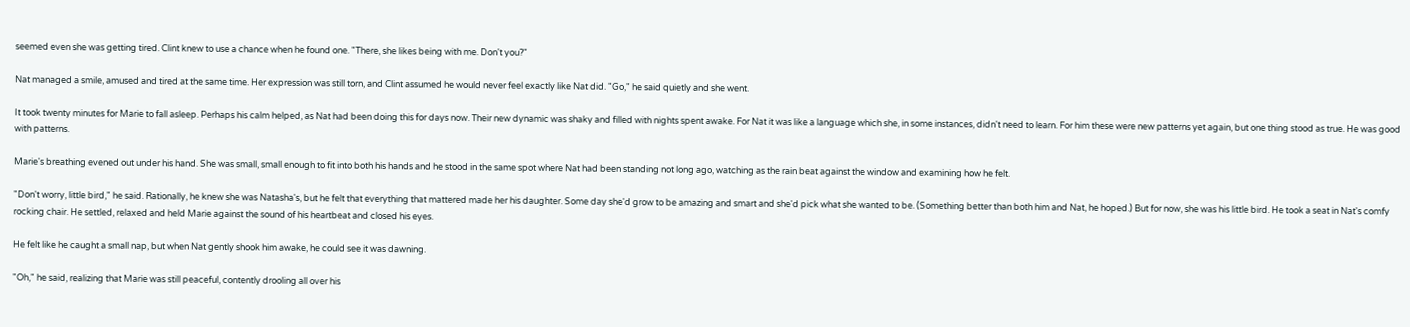seemed even she was getting tired. Clint knew to use a chance when he found one. "There, she likes being with me. Don't you?"

Nat managed a smile, amused and tired at the same time. Her expression was still torn, and Clint assumed he would never feel exactly like Nat did. "Go," he said quietly and she went.

It took twenty minutes for Marie to fall asleep. Perhaps his calm helped, as Nat had been doing this for days now. Their new dynamic was shaky and filled with nights spent awake. For Nat it was like a language which she, in some instances, didn't need to learn. For him these were new patterns yet again, but one thing stood as true. He was good with patterns.

Marie's breathing evened out under his hand. She was small, small enough to fit into both his hands and he stood in the same spot where Nat had been standing not long ago, watching as the rain beat against the window and examining how he felt.

"Don't worry, little bird," he said. Rationally, he knew she was Natasha's, but he felt that everything that mattered made her his daughter. Some day she'd grow to be amazing and smart and she'd pick what she wanted to be. (Something better than both him and Nat, he hoped.) But for now, she was his little bird. He took a seat in Nat's comfy rocking chair. He settled, relaxed and held Marie against the sound of his heartbeat and closed his eyes.

He felt like he caught a small nap, but when Nat gently shook him awake, he could see it was dawning.

"Oh," he said, realizing that Marie was still peaceful, contently drooling all over his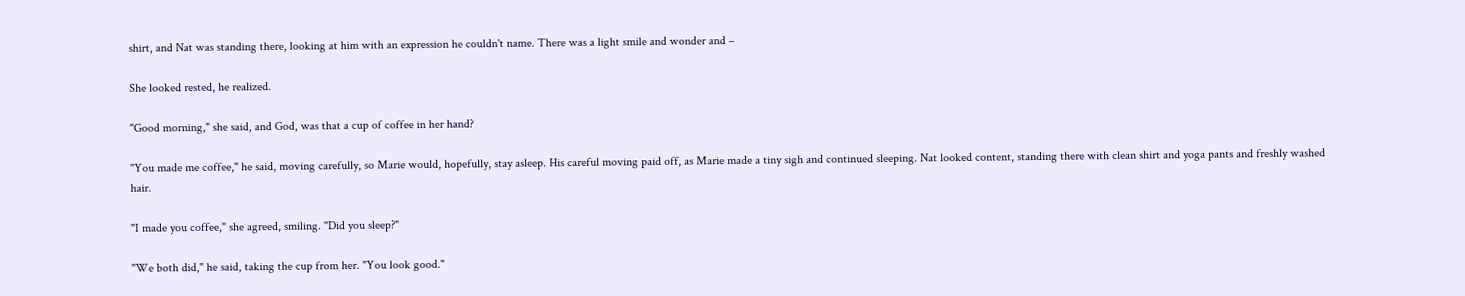shirt, and Nat was standing there, looking at him with an expression he couldn't name. There was a light smile and wonder and –

She looked rested, he realized.

"Good morning," she said, and God, was that a cup of coffee in her hand?

"You made me coffee," he said, moving carefully, so Marie would, hopefully, stay asleep. His careful moving paid off, as Marie made a tiny sigh and continued sleeping. Nat looked content, standing there with clean shirt and yoga pants and freshly washed hair.

"I made you coffee," she agreed, smiling. "Did you sleep?"

"We both did," he said, taking the cup from her. "You look good."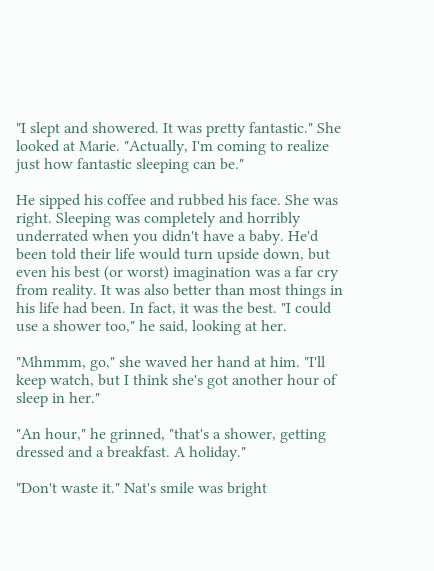"I slept and showered. It was pretty fantastic." She looked at Marie. "Actually, I'm coming to realize just how fantastic sleeping can be."

He sipped his coffee and rubbed his face. She was right. Sleeping was completely and horribly underrated when you didn't have a baby. He'd been told their life would turn upside down, but even his best (or worst) imagination was a far cry from reality. It was also better than most things in his life had been. In fact, it was the best. "I could use a shower too," he said, looking at her.

"Mhmmm, go," she waved her hand at him. "I'll keep watch, but I think she's got another hour of sleep in her."

"An hour," he grinned, "that's a shower, getting dressed and a breakfast. A holiday."

"Don't waste it." Nat's smile was bright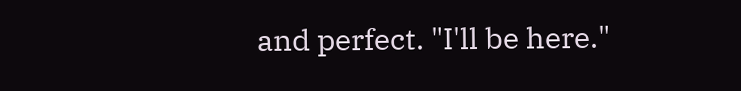and perfect. "I'll be here."